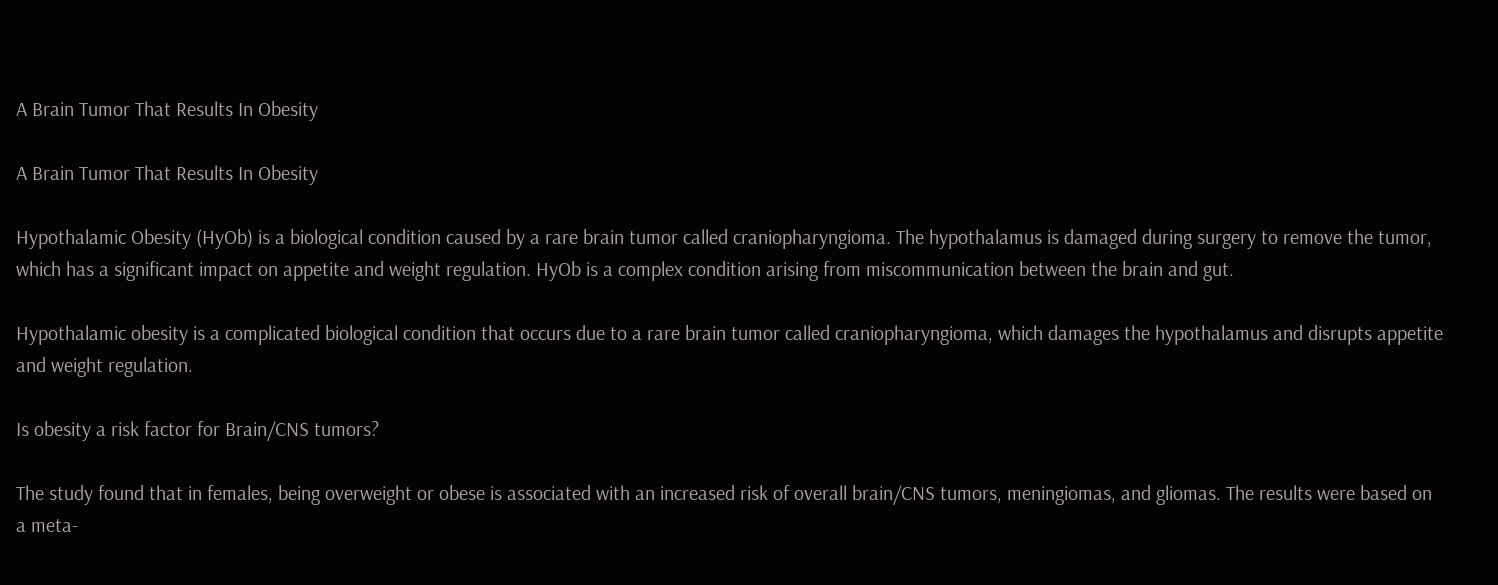A Brain Tumor That Results In Obesity

A Brain Tumor That Results In Obesity

Hypothalamic Obesity (HyOb) is a biological condition caused by a rare brain tumor called craniopharyngioma. The hypothalamus is damaged during surgery to remove the tumor, which has a significant impact on appetite and weight regulation. HyOb is a complex condition arising from miscommunication between the brain and gut.

Hypothalamic obesity is a complicated biological condition that occurs due to a rare brain tumor called craniopharyngioma, which damages the hypothalamus and disrupts appetite and weight regulation.

Is obesity a risk factor for Brain/CNS tumors?

The study found that in females, being overweight or obese is associated with an increased risk of overall brain/CNS tumors, meningiomas, and gliomas. The results were based on a meta-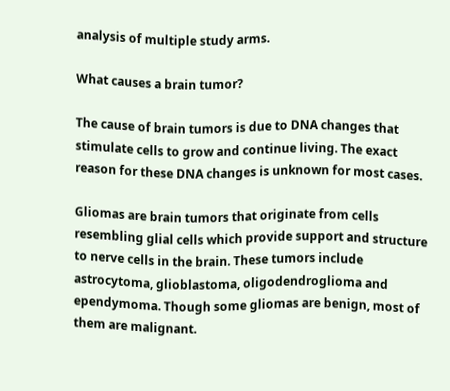analysis of multiple study arms.

What causes a brain tumor?

The cause of brain tumors is due to DNA changes that stimulate cells to grow and continue living. The exact reason for these DNA changes is unknown for most cases.

Gliomas are brain tumors that originate from cells resembling glial cells which provide support and structure to nerve cells in the brain. These tumors include astrocytoma, glioblastoma, oligodendroglioma and ependymoma. Though some gliomas are benign, most of them are malignant.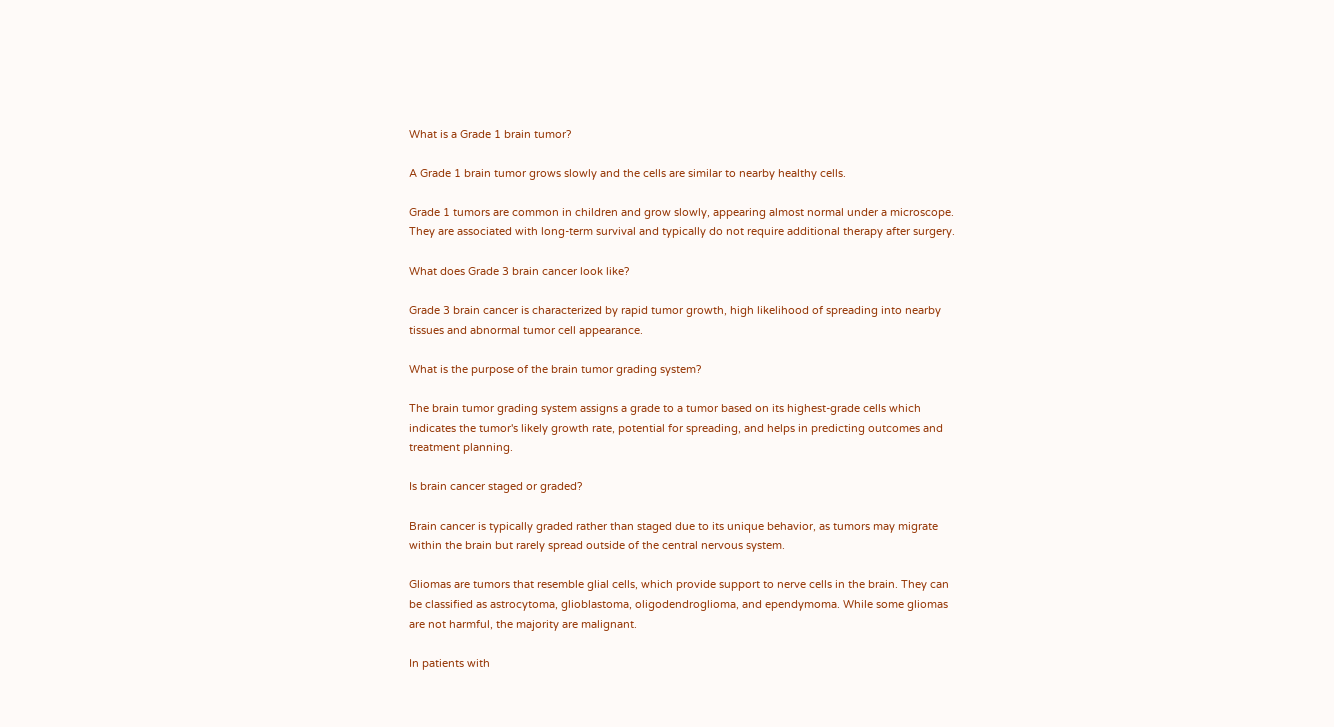What is a Grade 1 brain tumor?

A Grade 1 brain tumor grows slowly and the cells are similar to nearby healthy cells.

Grade 1 tumors are common in children and grow slowly, appearing almost normal under a microscope. They are associated with long-term survival and typically do not require additional therapy after surgery.

What does Grade 3 brain cancer look like?

Grade 3 brain cancer is characterized by rapid tumor growth, high likelihood of spreading into nearby tissues and abnormal tumor cell appearance.

What is the purpose of the brain tumor grading system?

The brain tumor grading system assigns a grade to a tumor based on its highest-grade cells which indicates the tumor's likely growth rate, potential for spreading, and helps in predicting outcomes and treatment planning.

Is brain cancer staged or graded?

Brain cancer is typically graded rather than staged due to its unique behavior, as tumors may migrate within the brain but rarely spread outside of the central nervous system.

Gliomas are tumors that resemble glial cells, which provide support to nerve cells in the brain. They can be classified as astrocytoma, glioblastoma, oligodendroglioma, and ependymoma. While some gliomas are not harmful, the majority are malignant.

In patients with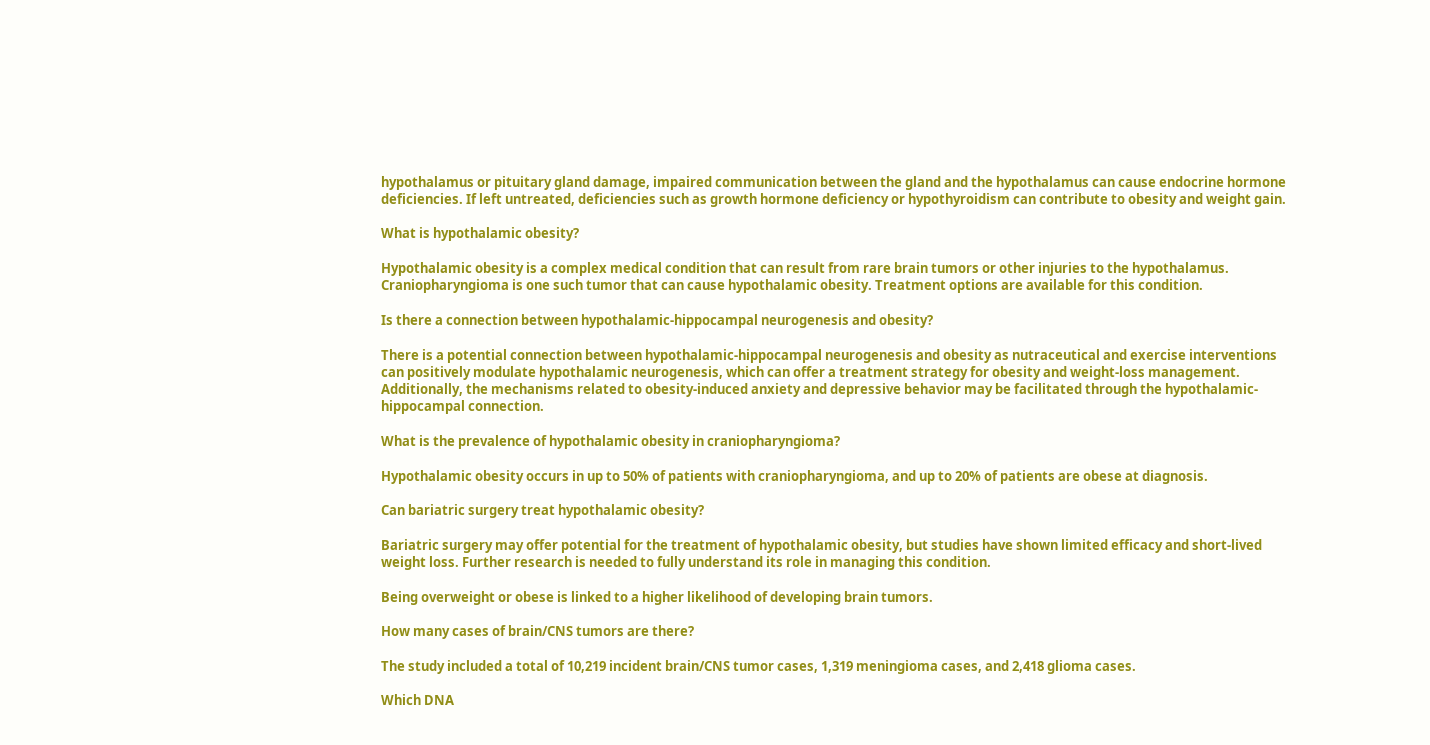hypothalamus or pituitary gland damage, impaired communication between the gland and the hypothalamus can cause endocrine hormone deficiencies. If left untreated, deficiencies such as growth hormone deficiency or hypothyroidism can contribute to obesity and weight gain.

What is hypothalamic obesity?

Hypothalamic obesity is a complex medical condition that can result from rare brain tumors or other injuries to the hypothalamus. Craniopharyngioma is one such tumor that can cause hypothalamic obesity. Treatment options are available for this condition.

Is there a connection between hypothalamic-hippocampal neurogenesis and obesity?

There is a potential connection between hypothalamic-hippocampal neurogenesis and obesity as nutraceutical and exercise interventions can positively modulate hypothalamic neurogenesis, which can offer a treatment strategy for obesity and weight-loss management. Additionally, the mechanisms related to obesity-induced anxiety and depressive behavior may be facilitated through the hypothalamic-hippocampal connection.

What is the prevalence of hypothalamic obesity in craniopharyngioma?

Hypothalamic obesity occurs in up to 50% of patients with craniopharyngioma, and up to 20% of patients are obese at diagnosis.

Can bariatric surgery treat hypothalamic obesity?

Bariatric surgery may offer potential for the treatment of hypothalamic obesity, but studies have shown limited efficacy and short-lived weight loss. Further research is needed to fully understand its role in managing this condition.

Being overweight or obese is linked to a higher likelihood of developing brain tumors.

How many cases of brain/CNS tumors are there?

The study included a total of 10,219 incident brain/CNS tumor cases, 1,319 meningioma cases, and 2,418 glioma cases.

Which DNA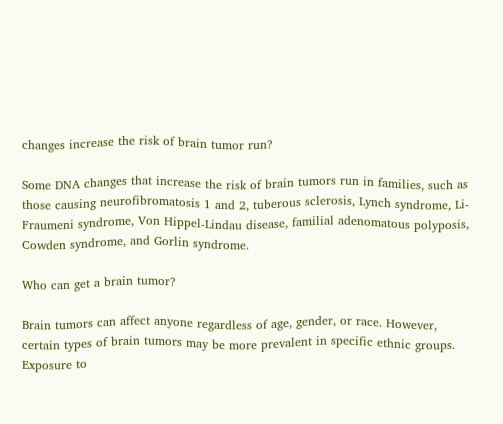changes increase the risk of brain tumor run?

Some DNA changes that increase the risk of brain tumors run in families, such as those causing neurofibromatosis 1 and 2, tuberous sclerosis, Lynch syndrome, Li-Fraumeni syndrome, Von Hippel-Lindau disease, familial adenomatous polyposis, Cowden syndrome, and Gorlin syndrome.

Who can get a brain tumor?

Brain tumors can affect anyone regardless of age, gender, or race. However, certain types of brain tumors may be more prevalent in specific ethnic groups. Exposure to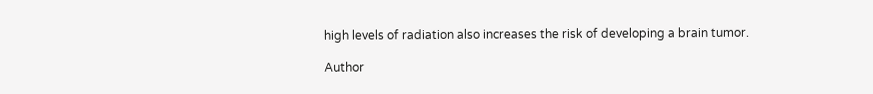high levels of radiation also increases the risk of developing a brain tumor.

Author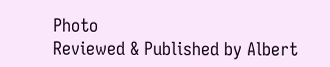Photo
Reviewed & Published by Albert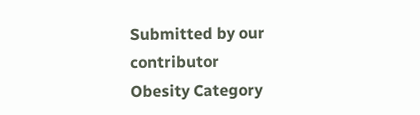Submitted by our contributor
Obesity Category